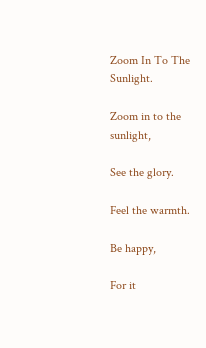Zoom In To The Sunlight.

Zoom in to the sunlight,

See the glory.

Feel the warmth.

Be happy,

For it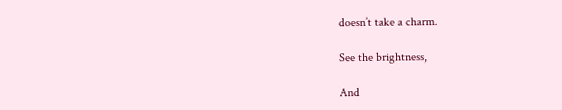doesn’t take a charm.

See the brightness,

And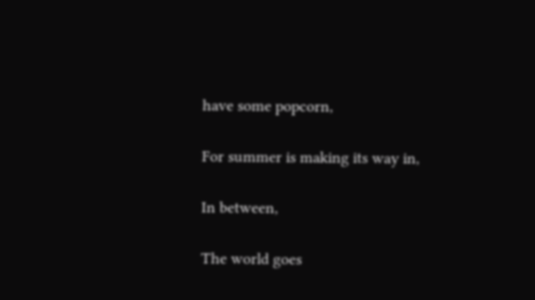have some popcorn,

For summer is making its way in,

In between,

The world goes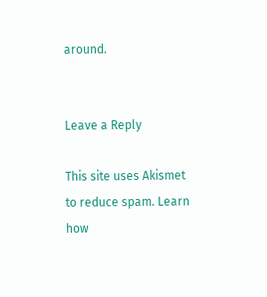around.


Leave a Reply

This site uses Akismet to reduce spam. Learn how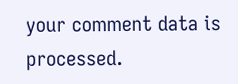your comment data is processed.